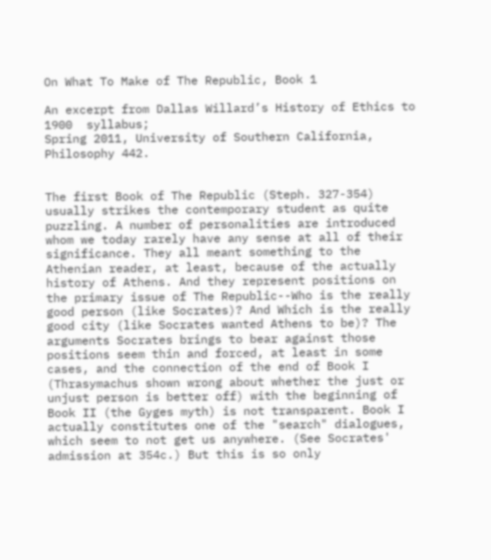On What To Make of The Republic, Book 1

An excerpt from Dallas Willard’s History of Ethics to 1900  syllabus;
Spring 2011, University of Southern California, Philosophy 442.


The first Book of The Republic (Steph. 327-354) usually strikes the contemporary student as quite puzzling. A number of personalities are introduced whom we today rarely have any sense at all of their significance. They all meant something to the Athenian reader, at least, because of the actually history of Athens. And they represent positions on the primary issue of The Republic--Who is the really good person (like Socrates)? And Which is the really good city (like Socrates wanted Athens to be)? The arguments Socrates brings to bear against those positions seem thin and forced, at least in some cases, and the connection of the end of Book I (Thrasymachus shown wrong about whether the just or unjust person is better off) with the beginning of Book II (the Gyges myth) is not transparent. Book I actually constitutes one of the "search" dialogues, which seem to not get us anywhere. (See Socrates' admission at 354c.) But this is so only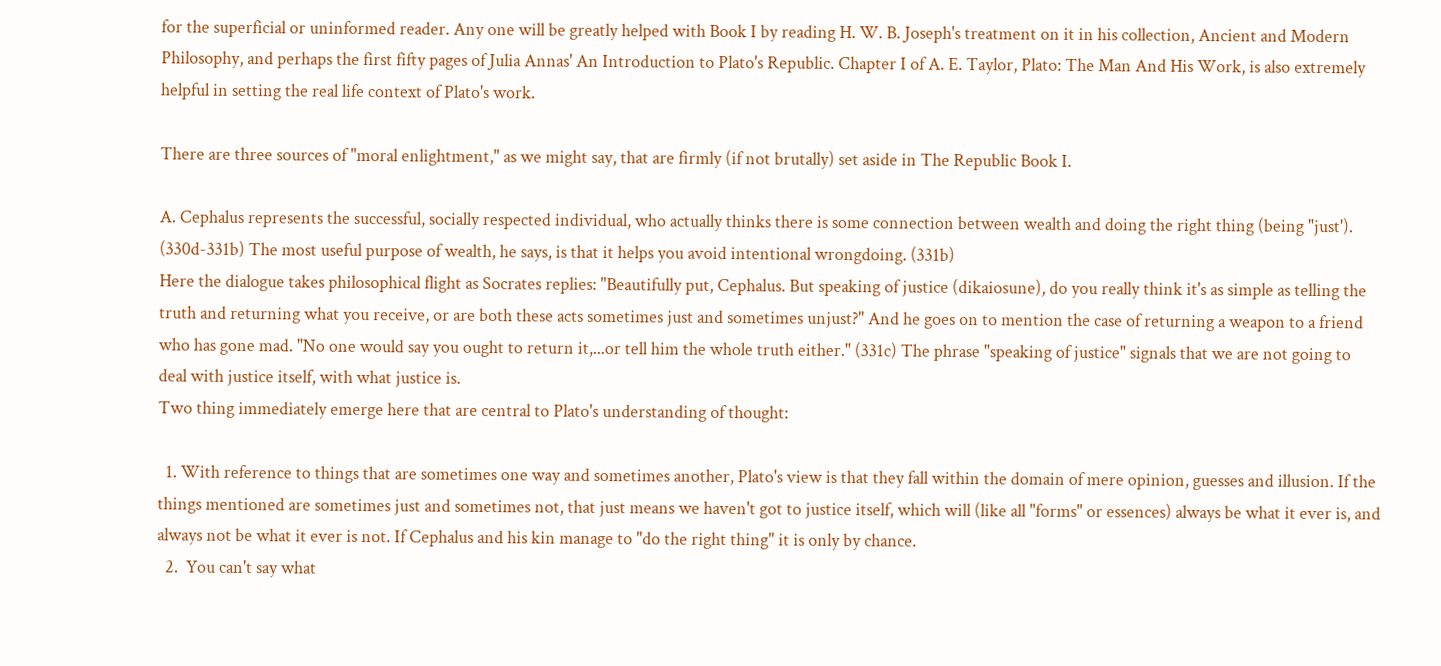for the superficial or uninformed reader. Any one will be greatly helped with Book I by reading H. W. B. Joseph's treatment on it in his collection, Ancient and Modern Philosophy, and perhaps the first fifty pages of Julia Annas' An Introduction to Plato's Republic. Chapter I of A. E. Taylor, Plato: The Man And His Work, is also extremely helpful in setting the real life context of Plato's work.

There are three sources of "moral enlightment," as we might say, that are firmly (if not brutally) set aside in The Republic Book I.

A. Cephalus represents the successful, socially respected individual, who actually thinks there is some connection between wealth and doing the right thing (being "just'). (330d-331b) The most useful purpose of wealth, he says, is that it helps you avoid intentional wrongdoing. (331b)
Here the dialogue takes philosophical flight as Socrates replies: "Beautifully put, Cephalus. But speaking of justice (dikaiosune), do you really think it's as simple as telling the truth and returning what you receive, or are both these acts sometimes just and sometimes unjust?" And he goes on to mention the case of returning a weapon to a friend who has gone mad. "No one would say you ought to return it,...or tell him the whole truth either." (331c) The phrase "speaking of justice" signals that we are not going to deal with justice itself, with what justice is.
Two thing immediately emerge here that are central to Plato's understanding of thought:

  1. With reference to things that are sometimes one way and sometimes another, Plato's view is that they fall within the domain of mere opinion, guesses and illusion. If the things mentioned are sometimes just and sometimes not, that just means we haven't got to justice itself, which will (like all "forms" or essences) always be what it ever is, and always not be what it ever is not. If Cephalus and his kin manage to "do the right thing" it is only by chance.
  2.  You can't say what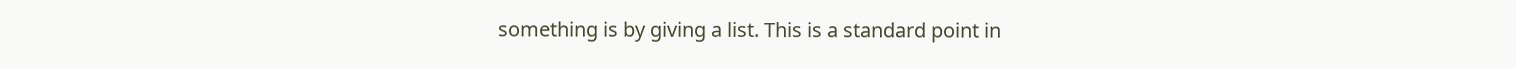something is by giving a list. This is a standard point in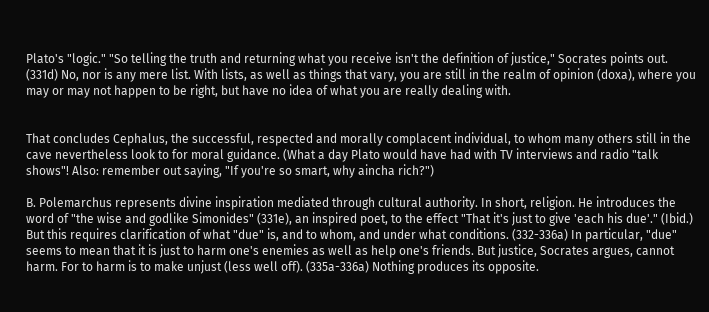Plato's "logic." "So telling the truth and returning what you receive isn't the definition of justice," Socrates points out. (331d) No, nor is any mere list. With lists, as well as things that vary, you are still in the realm of opinion (doxa), where you may or may not happen to be right, but have no idea of what you are really dealing with.


That concludes Cephalus, the successful, respected and morally complacent individual, to whom many others still in the cave nevertheless look to for moral guidance. (What a day Plato would have had with TV interviews and radio "talk shows"! Also: remember out saying, "If you're so smart, why aincha rich?")

B. Polemarchus represents divine inspiration mediated through cultural authority. In short, religion. He introduces the word of "the wise and godlike Simonides" (331e), an inspired poet, to the effect "That it's just to give 'each his due'." (Ibid.) But this requires clarification of what "due" is, and to whom, and under what conditions. (332-336a) In particular, "due" seems to mean that it is just to harm one's enemies as well as help one's friends. But justice, Socrates argues, cannot harm. For to harm is to make unjust (less well off). (335a-336a) Nothing produces its opposite.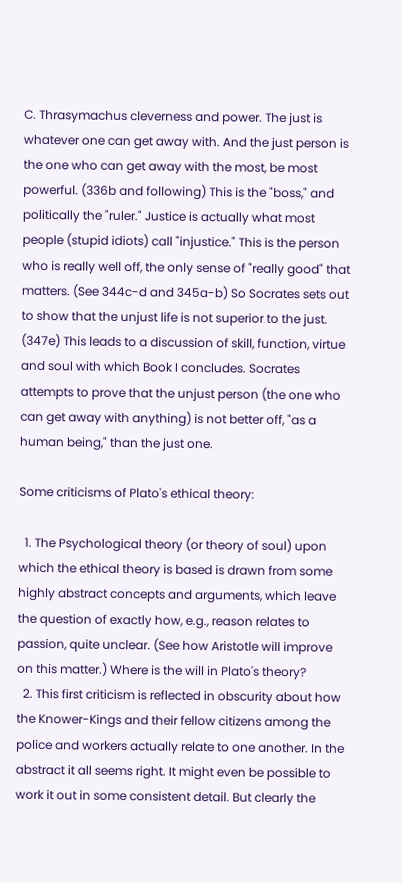C. Thrasymachus cleverness and power. The just is whatever one can get away with. And the just person is the one who can get away with the most, be most powerful. (336b and following) This is the "boss," and politically the "ruler." Justice is actually what most people (stupid idiots) call "injustice." This is the person who is really well off, the only sense of "really good" that matters. (See 344c-d and 345a-b) So Socrates sets out to show that the unjust life is not superior to the just. (347e) This leads to a discussion of skill, function, virtue and soul with which Book I concludes. Socrates attempts to prove that the unjust person (the one who can get away with anything) is not better off, "as a human being," than the just one.

Some criticisms of Plato's ethical theory:

  1. The Psychological theory (or theory of soul) upon which the ethical theory is based is drawn from some highly abstract concepts and arguments, which leave the question of exactly how, e.g., reason relates to passion, quite unclear. (See how Aristotle will improve on this matter.) Where is the will in Plato's theory?
  2. This first criticism is reflected in obscurity about how the Knower-Kings and their fellow citizens among the police and workers actually relate to one another. In the abstract it all seems right. It might even be possible to work it out in some consistent detail. But clearly the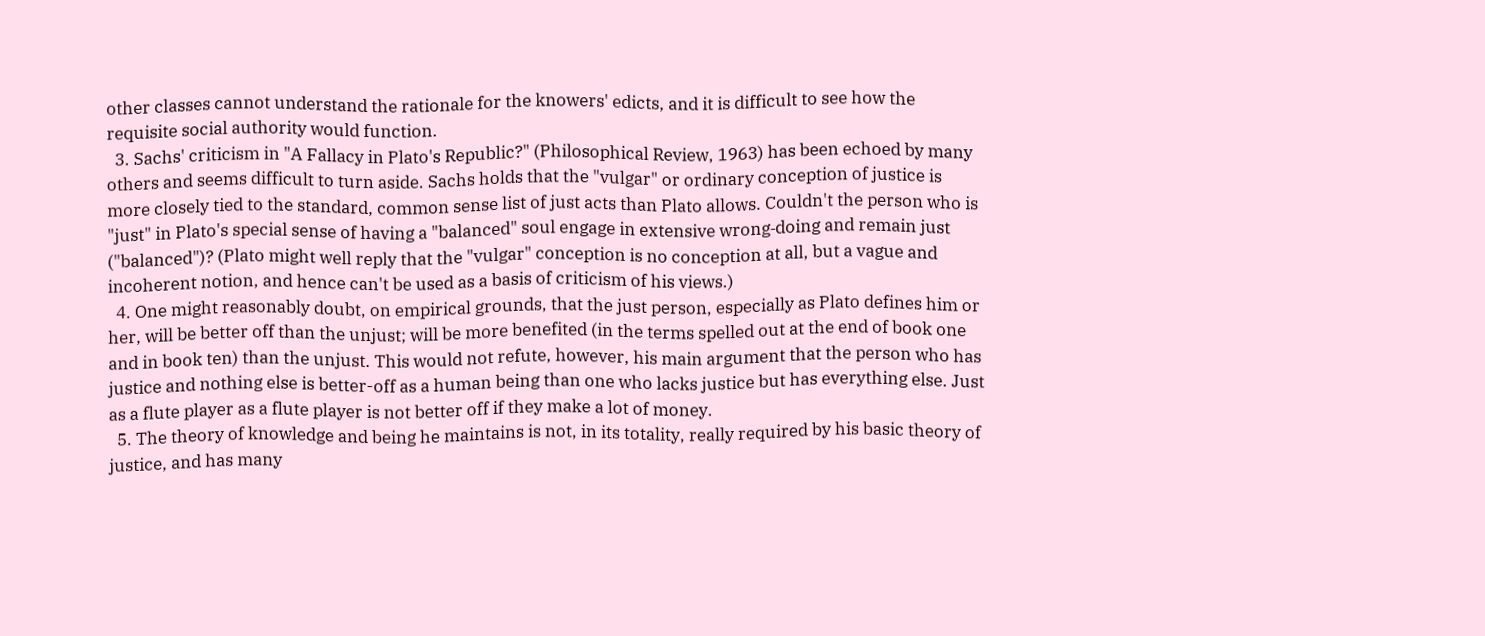other classes cannot understand the rationale for the knowers' edicts, and it is difficult to see how the requisite social authority would function.
  3. Sachs' criticism in "A Fallacy in Plato's Republic?" (Philosophical Review, 1963) has been echoed by many others and seems difficult to turn aside. Sachs holds that the "vulgar" or ordinary conception of justice is more closely tied to the standard, common sense list of just acts than Plato allows. Couldn't the person who is "just" in Plato's special sense of having a "balanced" soul engage in extensive wrong‑doing and remain just ("balanced")? (Plato might well reply that the "vulgar" conception is no conception at all, but a vague and incoherent notion, and hence can't be used as a basis of criticism of his views.)
  4. One might reasonably doubt, on empirical grounds, that the just person, especially as Plato defines him or her, will be better off than the unjust; will be more benefited (in the terms spelled out at the end of book one and in book ten) than the unjust. This would not refute, however, his main argument that the person who has justice and nothing else is better-off as a human being than one who lacks justice but has everything else. Just as a flute player as a flute player is not better off if they make a lot of money.
  5. The theory of knowledge and being he maintains is not, in its totality, really required by his basic theory of justice, and has many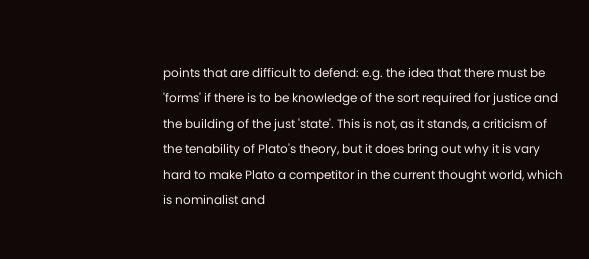points that are difficult to defend: e.g. the idea that there must be 'forms' if there is to be knowledge of the sort required for justice and the building of the just 'state'. This is not, as it stands, a criticism of the tenability of Plato's theory, but it does bring out why it is vary hard to make Plato a competitor in the current thought world, which is nominalist and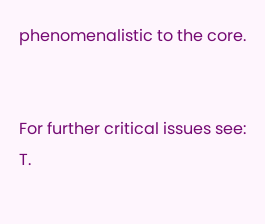phenomenalistic to the core.


For further critical issues see: T.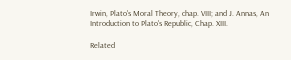Irwin, Plato's Moral Theory, chap. VIII; and J. Annas, An Introduction to Plato's Republic, Chap. XIII.

Related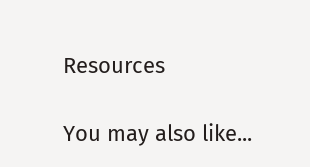Resources

You may also like...